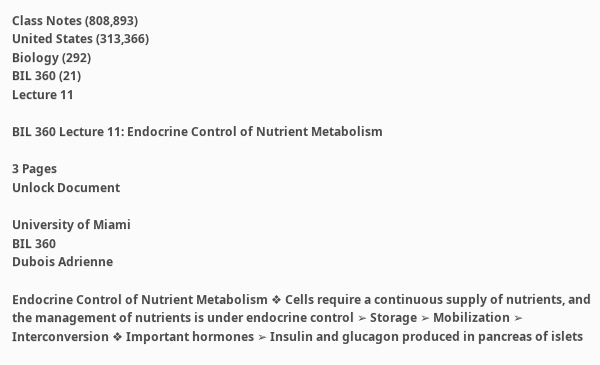Class Notes (808,893)
United States (313,366)
Biology (292)
BIL 360 (21)
Lecture 11

BIL 360 Lecture 11: Endocrine Control of Nutrient Metabolism

3 Pages
Unlock Document

University of Miami
BIL 360
Dubois Adrienne

Endocrine Control of Nutrient Metabolism ❖ Cells require a continuous supply of nutrients, and the management of nutrients is under endocrine control ➢ Storage ➢ Mobilization ➢ Interconversion ❖ Important hormones ➢ Insulin and glucagon produced in pancreas of islets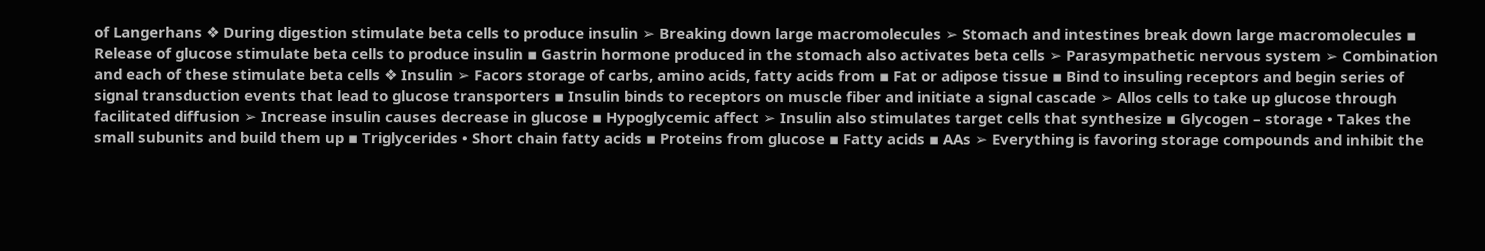of Langerhans ❖ During digestion stimulate beta cells to produce insulin ➢ Breaking down large macromolecules ➢ Stomach and intestines break down large macromolecules ▪ Release of glucose stimulate beta cells to produce insulin ▪ Gastrin hormone produced in the stomach also activates beta cells ➢ Parasympathetic nervous system ➢ Combination and each of these stimulate beta cells ❖ Insulin ➢ Facors storage of carbs, amino acids, fatty acids from ▪ Fat or adipose tissue ▪ Bind to insuling receptors and begin series of signal transduction events that lead to glucose transporters ▪ Insulin binds to receptors on muscle fiber and initiate a signal cascade ➢ Allos cells to take up glucose through facilitated diffusion ➢ Increase insulin causes decrease in glucose ▪ Hypoglycemic affect ➢ Insulin also stimulates target cells that synthesize ▪ Glycogen – storage • Takes the small subunits and build them up ▪ Triglycerides • Short chain fatty acids ▪ Proteins from glucose ▪ Fatty acids ▪ AAs ➢ Everything is favoring storage compounds and inhibit the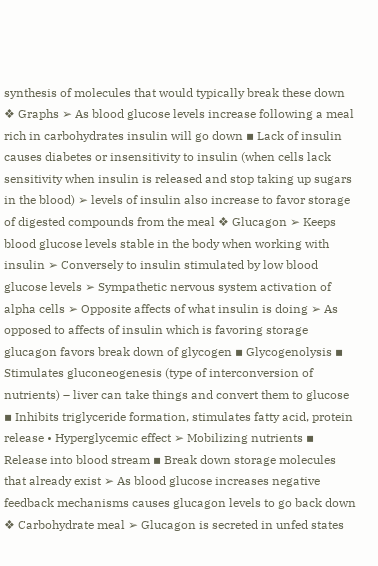synthesis of molecules that would typically break these down ❖ Graphs ➢ As blood glucose levels increase following a meal rich in carbohydrates insulin will go down ▪ Lack of insulin causes diabetes or insensitivity to insulin (when cells lack sensitivity when insulin is released and stop taking up sugars in the blood) ➢ levels of insulin also increase to favor storage of digested compounds from the meal ❖ Glucagon ➢ Keeps blood glucose levels stable in the body when working with insulin ➢ Conversely to insulin stimulated by low blood glucose levels ➢ Sympathetic nervous system activation of alpha cells ➢ Opposite affects of what insulin is doing ➢ As opposed to affects of insulin which is favoring storage glucagon favors break down of glycogen ▪ Glycogenolysis ▪ Stimulates gluconeogenesis (type of interconversion of nutrients) – liver can take things and convert them to glucose ▪ Inhibits triglyceride formation, stimulates fatty acid, protein release • Hyperglycemic effect ➢ Mobilizing nutrients ▪ Release into blood stream ▪ Break down storage molecules that already exist ➢ As blood glucose increases negative feedback mechanisms causes glucagon levels to go back down ❖ Carbohydrate meal ➢ Glucagon is secreted in unfed states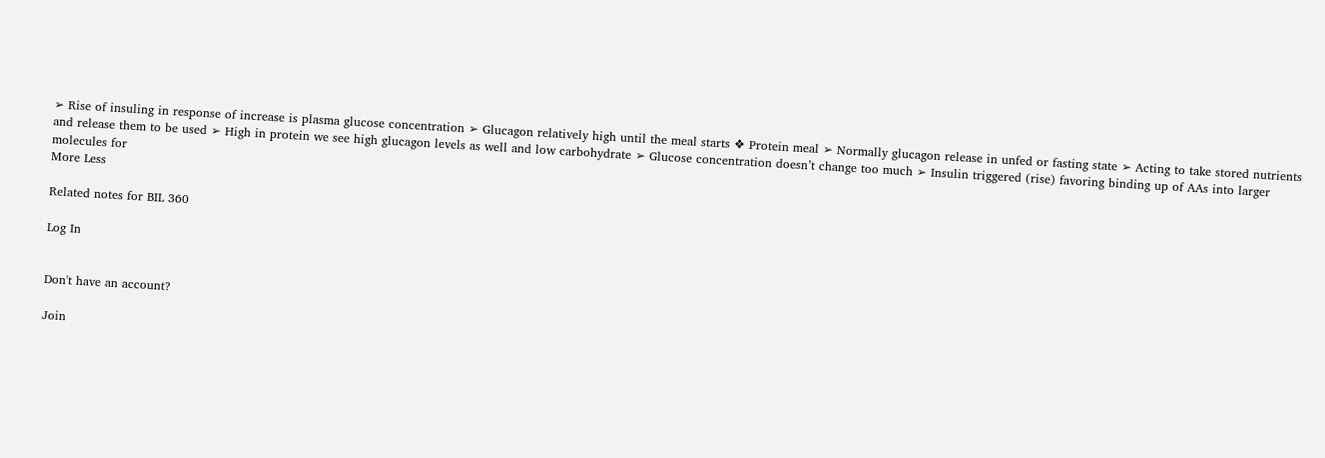➢ Rise of insuling in response of increase is plasma glucose concentration ➢ Glucagon relatively high until the meal starts ❖ Protein meal ➢ Normally glucagon release in unfed or fasting state ➢ Acting to take stored nutrients and release them to be used ➢ High in protein we see high glucagon levels as well and low carbohydrate ➢ Glucose concentration doesn’t change too much ➢ Insulin triggered (rise) favoring binding up of AAs into larger molecules for
More Less

Related notes for BIL 360

Log In


Don't have an account?

Join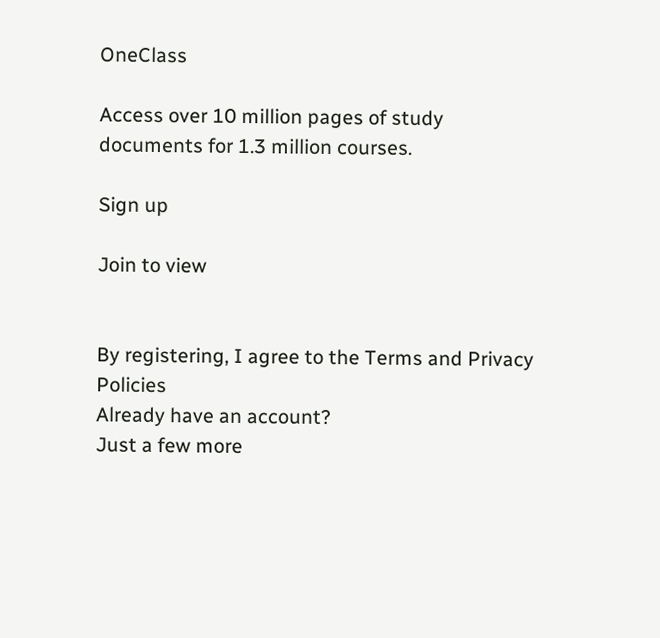OneClass

Access over 10 million pages of study
documents for 1.3 million courses.

Sign up

Join to view


By registering, I agree to the Terms and Privacy Policies
Already have an account?
Just a few more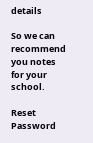details

So we can recommend you notes for your school.

Reset Password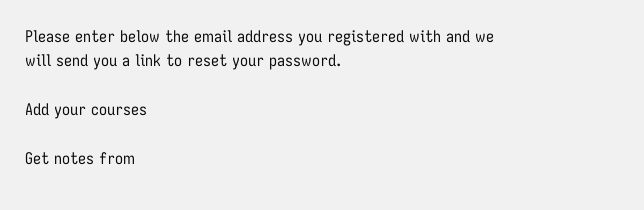Please enter below the email address you registered with and we will send you a link to reset your password.

Add your courses

Get notes from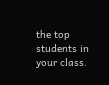the top students in your class.